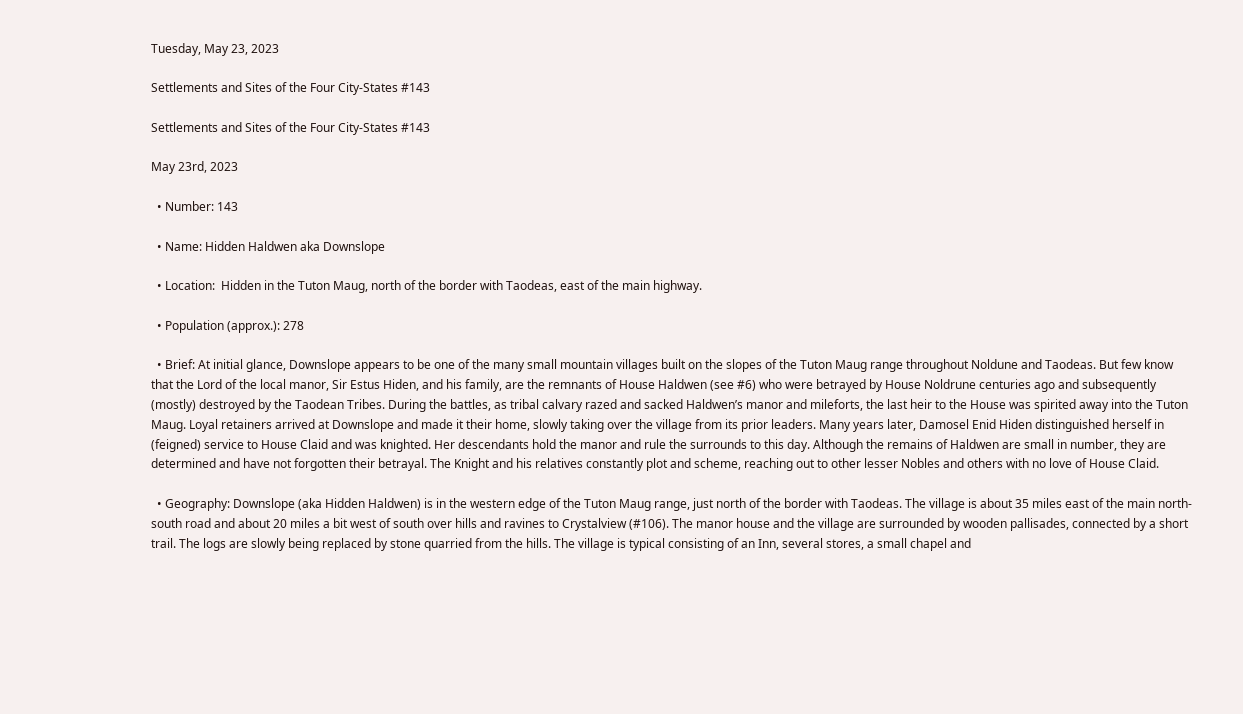Tuesday, May 23, 2023

Settlements and Sites of the Four City-States #143

Settlements and Sites of the Four City-States #143

May 23rd, 2023

  • Number: 143

  • Name: Hidden Haldwen aka Downslope

  • Location:  Hidden in the Tuton Maug, north of the border with Taodeas, east of the main highway.

  • Population (approx.): 278

  • Brief: At initial glance, Downslope appears to be one of the many small mountain villages built on the slopes of the Tuton Maug range throughout Noldune and Taodeas. But few know that the Lord of the local manor, Sir Estus Hiden, and his family, are the remnants of House Haldwen (see #6) who were betrayed by House Noldrune centuries ago and subsequently (mostly) destroyed by the Taodean Tribes. During the battles, as tribal calvary razed and sacked Haldwen’s manor and mileforts, the last heir to the House was spirited away into the Tuton Maug. Loyal retainers arrived at Downslope and made it their home, slowly taking over the village from its prior leaders. Many years later, Damosel Enid Hiden distinguished herself in (feigned) service to House Claid and was knighted. Her descendants hold the manor and rule the surrounds to this day. Although the remains of Haldwen are small in number, they are determined and have not forgotten their betrayal. The Knight and his relatives constantly plot and scheme, reaching out to other lesser Nobles and others with no love of House Claid.

  • Geography: Downslope (aka Hidden Haldwen) is in the western edge of the Tuton Maug range, just north of the border with Taodeas. The village is about 35 miles east of the main north-south road and about 20 miles a bit west of south over hills and ravines to Crystalview (#106). The manor house and the village are surrounded by wooden pallisades, connected by a short trail. The logs are slowly being replaced by stone quarried from the hills. The village is typical consisting of an Inn, several stores, a small chapel and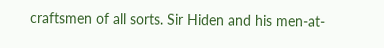craftsmen of all sorts. Sir Hiden and his men-at-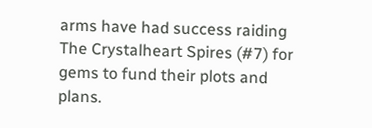arms have had success raiding The Crystalheart Spires (#7) for gems to fund their plots and plans.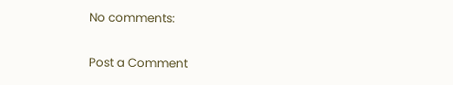No comments:

Post a Comment